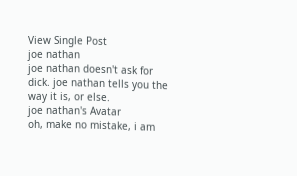View Single Post
joe nathan
joe nathan doesn't ask for dick. joe nathan tells you the way it is, or else.
joe nathan's Avatar
oh, make no mistake, i am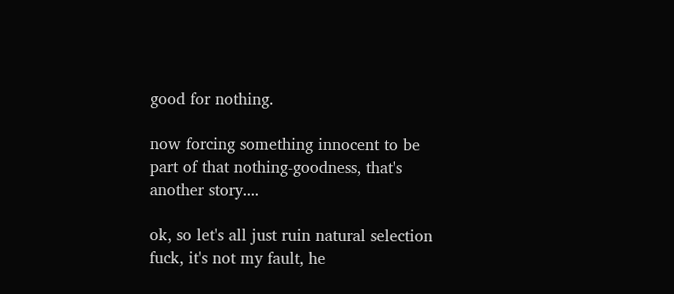good for nothing.

now forcing something innocent to be part of that nothing-goodness, that's another story....

ok, so let's all just ruin natural selection
fuck, it's not my fault, he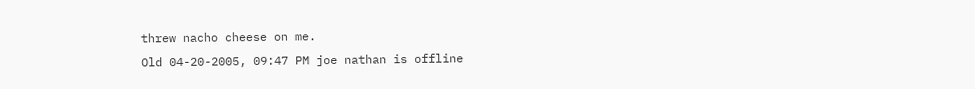threw nacho cheese on me.
Old 04-20-2005, 09:47 PM joe nathan is offline